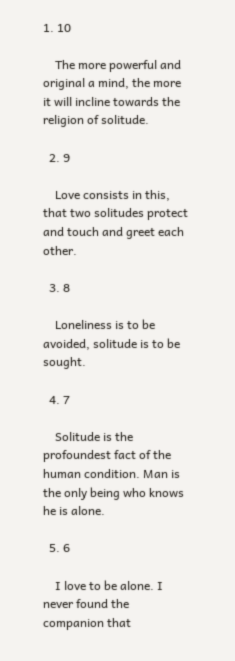1. 10

    The more powerful and original a mind, the more it will incline towards the religion of solitude.

  2. 9

    Love consists in this, that two solitudes protect and touch and greet each other.

  3. 8

    Loneliness is to be avoided, solitude is to be sought.

  4. 7

    Solitude is the profoundest fact of the human condition. Man is the only being who knows he is alone.

  5. 6

    I love to be alone. I never found the companion that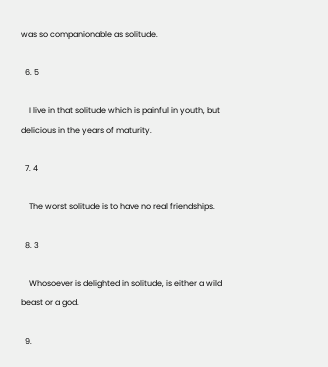was so companionable as solitude.

  6. 5

    I live in that solitude which is painful in youth, but delicious in the years of maturity.

  7. 4

    The worst solitude is to have no real friendships.

  8. 3

    Whosoever is delighted in solitude, is either a wild beast or a god.

  9.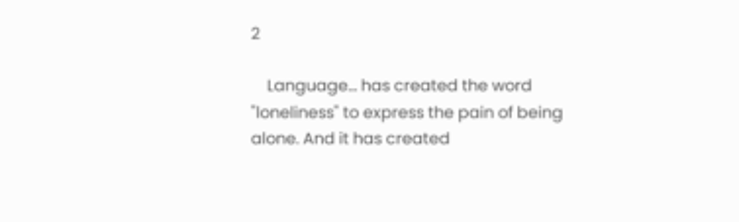2

    Language... has created the word "loneliness" to express the pain of being alone. And it has created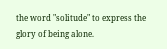the word "solitude" to express the glory of being alone.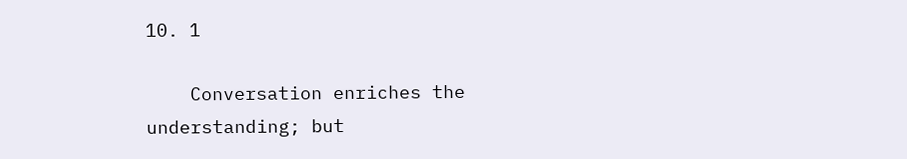10. 1

    Conversation enriches the understanding; but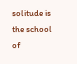solitude is the school of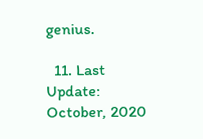genius.

  11. Last Update: October, 2020